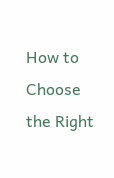How to Choose the Right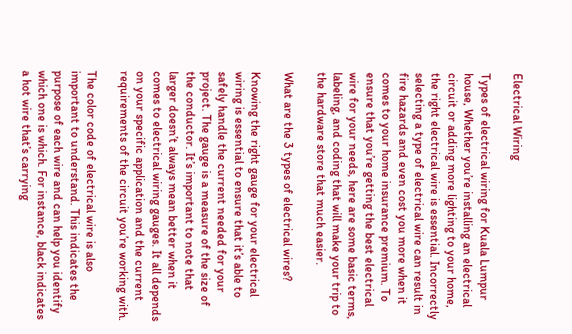Electrical Wiring

Types of electrical wiring for Kuala Lumpur house, Whether you’re installing an electrical circuit or adding more lighting to your home, the right electrical wire is essential. Incorrectly selecting a type of electrical wire can result in fire hazards and even cost you more when it comes to your home insurance premium. To ensure that you’re getting the best electrical wire for your needs, here are some basic terms, labeling, and coding that will make your trip to the hardware store that much easier.

What are the 3 types of electrical wires?

Knowing the right gauge for your electrical wiring is essential to ensure that it’s able to safely handle the current needed for your project. The gauge is a measure of the size of the conductor. It’s important to note that larger doesn’t always mean better when it comes to electrical wiring gauges. It all depends on your specific application and the current requirements of the circuit you’re working with.

The color code of electrical wire is also important to understand. This indicates the purpose of each wire and can help you identify which one is which. For instance, black indicates a hot wire that’s carrying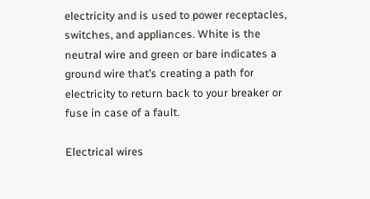electricity and is used to power receptacles, switches, and appliances. White is the neutral wire and green or bare indicates a ground wire that’s creating a path for electricity to return back to your breaker or fuse in case of a fault.

Electrical wires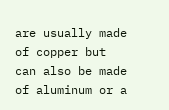are usually made of copper but can also be made of aluminum or a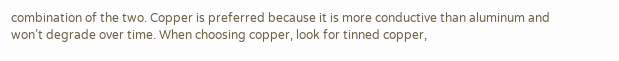combination of the two. Copper is preferred because it is more conductive than aluminum and won’t degrade over time. When choosing copper, look for tinned copper,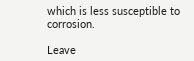which is less susceptible to corrosion.

Leave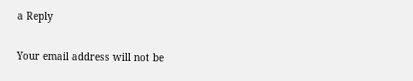a Reply

Your email address will not be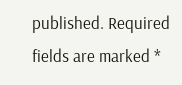published. Required fields are marked *